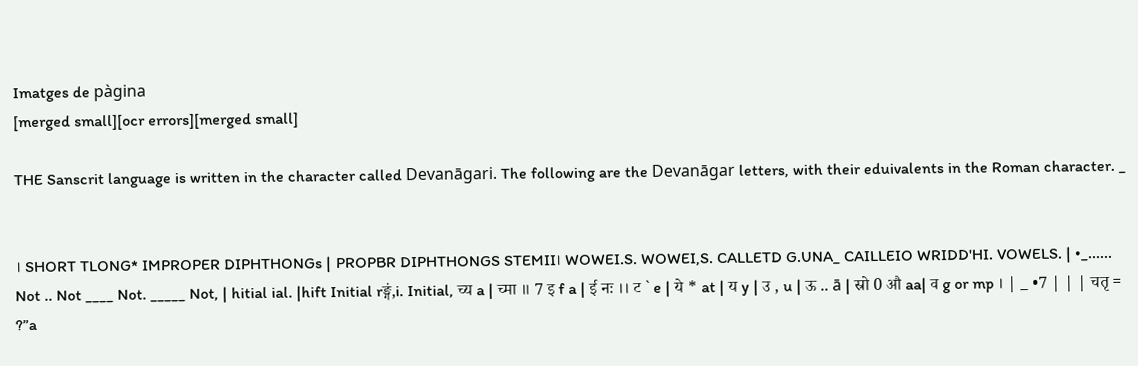Imatges de pàgina
[merged small][ocr errors][merged small]

THE Sanscrit language is written in the character called Devanāgari. The following are the Devanāgar letters, with their eduivalents in the Roman character. _


। SHORT TLONG* IMPROPER DIPHTHONGs | PROPBR DIPHTHONGS STEMII। WOWEI.S. WOWEI,S. CALLETD G.UNA_ CAILLEIO WRIDD'HI. VOWELS. | •_...... Not .. Not ____ Not. _____ Not, | hitial ial. |hift Initial rङ्गं,i. Initial, च्य a | च्मा ॥ 7 इ f a | ई नः ।। ट ` e | ये * at | य y | उ , u | ऊ .. ā | स्रो 0 औ aa| व g or mp । | _ •7 | | | चतृ = ?”a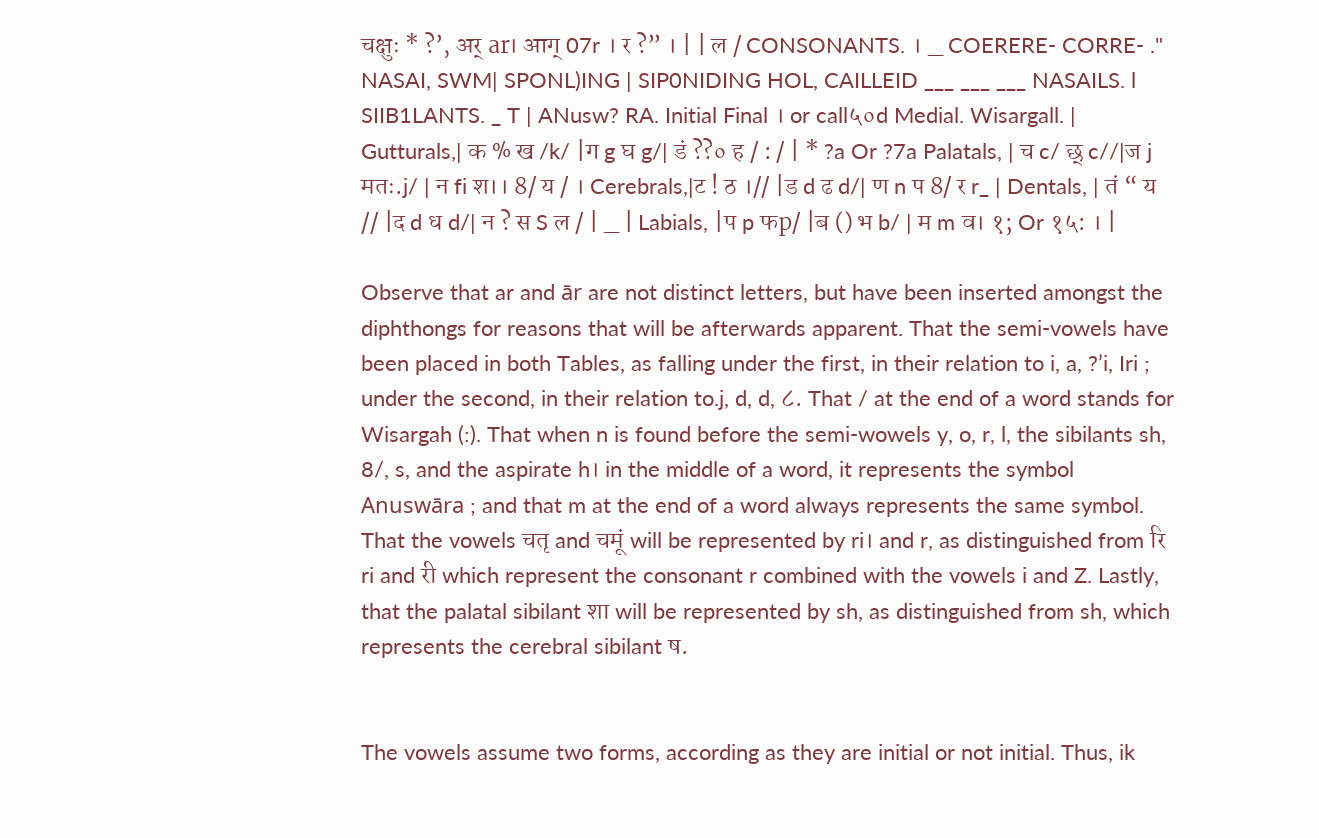चक्षुः * ?’, अर् ar। आग् 07r । र ?” । | | ल / CONSONANTS. । _ COERERE- CORRE- ." NASAI, SWM| SPONL)ING | SIP0NIDING HOL, CAILLEID ___ ___ ___ NASAILS. l SIIB1LANTS. _ T | ANusw? RA. Initial Final । or call५०d Medial. Wisargall. | Gutturals,| क % ख /k/ |ग g घ g/| डं ??० ह / : / | * ?a Or ?7a Palatals, | च c/ छ् c//|ज j मतः.j/ | न fi श।। 8/ य / । Cerebrals,|ट ! ठ ।// |ड d ढ d/| ण n प 8/ र r_ | Dentals, | तं “ य // |द d ध d/| न ? स S ल / | _ | Labials, |प p फp/ |ब () भ b/ | म m व। १; Or १५: । |

Observe that ar and ār are not distinct letters, but have been inserted amongst the diphthongs for reasons that will be afterwards apparent. That the semi-vowels have been placed in both Tables, as falling under the first, in their relation to i, a, ?’i, Iri ; under the second, in their relation to.j, d, d, ८. That / at the end of a word stands for Wisargah (:). That when n is found before the semi-wowels y, o, r, l, the sibilants sh, 8/, s, and the aspirate h। in the middle of a word, it represents the symbol Anuswāra ; and that m at the end of a word always represents the same symbol. That the vowels चतृ and चमूं will be represented by ri। and r, as distinguished from रि ri and री which represent the consonant r combined with the vowels i and Z. Lastly, that the palatal sibilant शा will be represented by sh, as distinguished from sh, which represents the cerebral sibilant ष.


The vowels assume two forms, according as they are initial or not initial. Thus, ik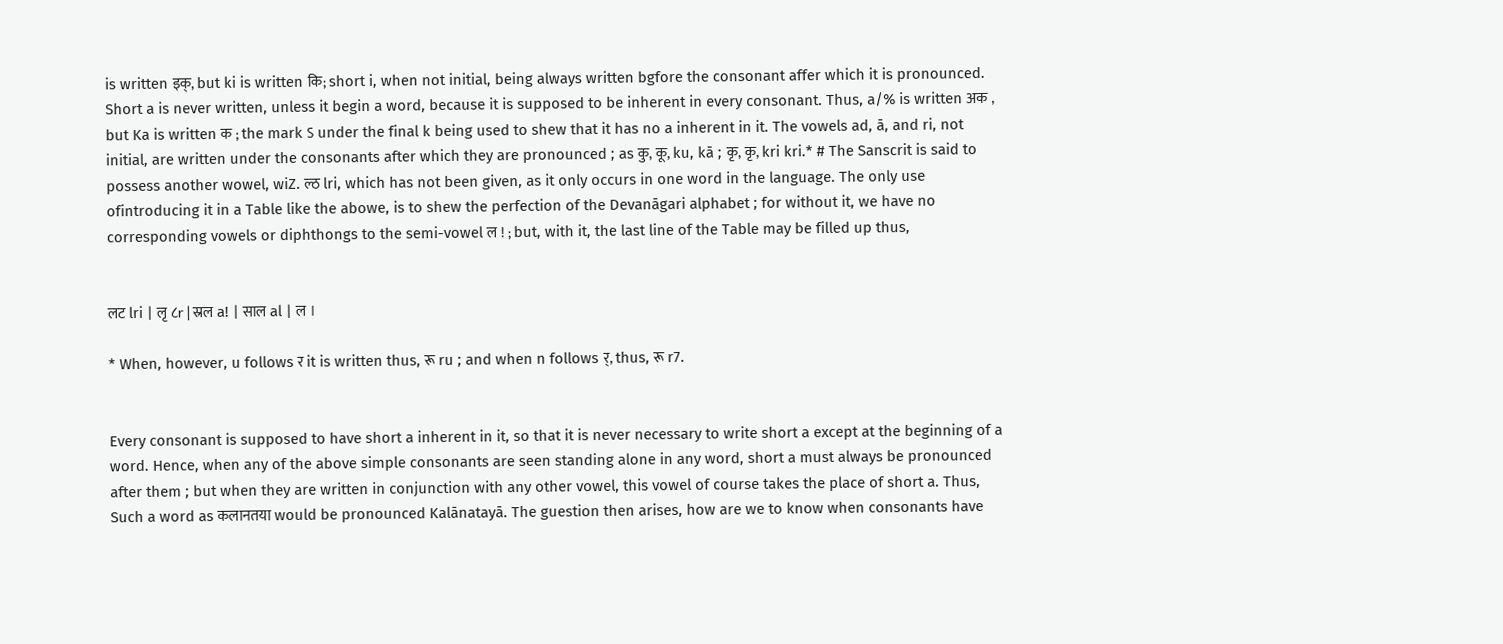is written इक्, but ki is written कि; short i, when not initial, being always written bgfore the consonant affer which it is pronounced. Short a is never written, unless it begin a word, because it is supposed to be inherent in every consonant. Thus, a/% is written अक , but Ka is written क ; the mark ऽ under the final k being used to shew that it has no a inherent in it. The vowels ad, ā, and ri, not initial, are written under the consonants after which they are pronounced ; as कु, कू, ku, kā ; कृ, कृ, kri kri.* # The Sanscrit is said to possess another wowel, wiZ. ल्ठ lri, which has not been given, as it only occurs in one word in the language. The only use ofintroducing it in a Table like the abowe, is to shew the perfection of the Devanāgari alphabet ; for without it, we have no corresponding vowels or diphthongs to the semi-vowel ल ! ; but, with it, the last line of the Table may be filled up thus,


लट lri | लृ ८r | स्रल a! | साल al | ल ।

* When, however, u follows र it is written thus, रू ru ; and when n follows र्, thus, रू r7.


Every consonant is supposed to have short a inherent in it, so that it is never necessary to write short a except at the beginning of a word. Hence, when any of the above simple consonants are seen standing alone in any word, short a must always be pronounced after them ; but when they are written in conjunction with any other vowel, this vowel of course takes the place of short a. Thus, Such a word as कलानतया would be pronounced Kalānatayā. The guestion then arises, how are we to know when consonants have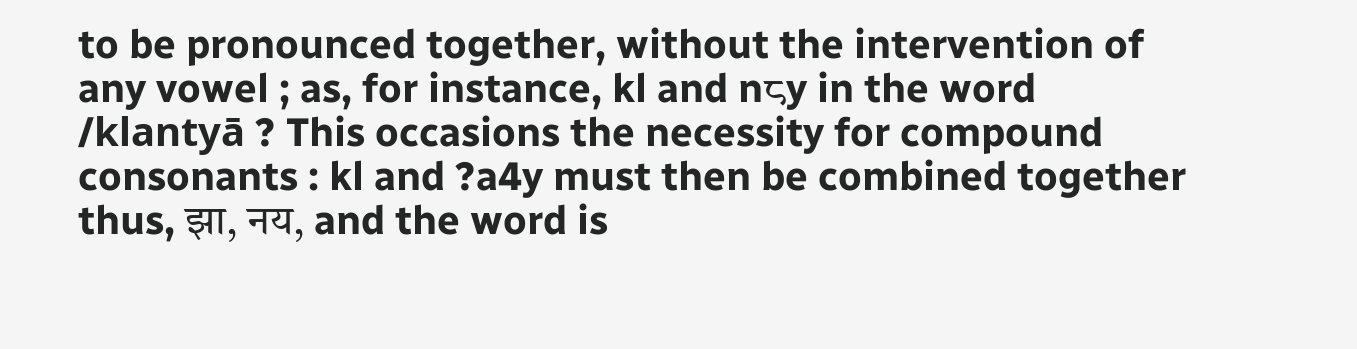to be pronounced together, without the intervention of any vowel ; as, for instance, kl and n८y in the word /klantyā ? This occasions the necessity for compound consonants : kl and ?a4y must then be combined together thus, झा, नय, and the word is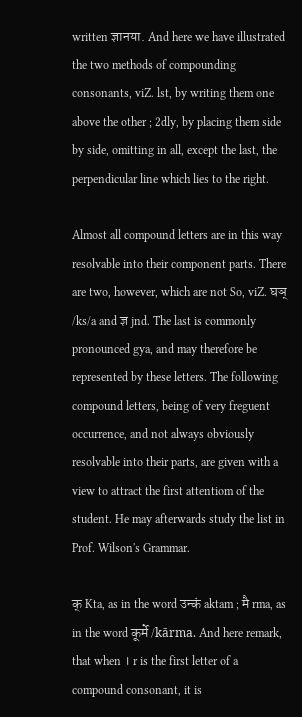written ज्ञानया. And here we have illustrated the two methods of compounding consonants, viZ. lst, by writing them one above the other ; 2dly, by placing them side by side, omitting in all, except the last, the perpendicular line which lies to the right.

Almost all compound letters are in this way resolvable into their component parts. There are two, however, which are not So, viZ. घञ् /ks/a and ज्ञ jnd. The last is commonly pronounced gya, and may therefore be represented by these letters. The following compound letters, being of very freguent occurrence, and not always obviously resolvable into their parts, are given with a view to attract the first attentiom of the student. He may afterwards study the list in Prof. Wilson's Grammar.

क् Kta, as in the word उन्कं aktam ; मै rma, as in the word कूर्मे /kārma. And here remark, that when । r is the first letter of a compound consonant, it is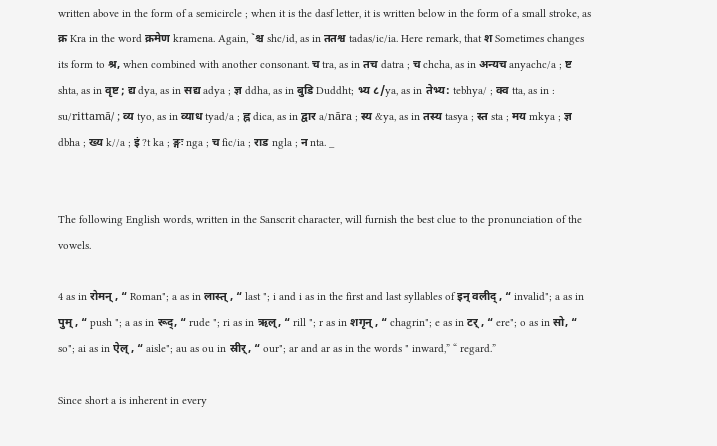written above in the form of a semicircle ; when it is the dasf letter, it is written below in the form of a small stroke, as क्र Kra in the word क्रमेण kramena. Again, `श्च shc/id, as in ततश्व tadas/ic/ia. Here remark, that श Sometimes changes its form to श्र, when combined with another consonant. च tra, as in तच datra ; च chcha, as in अन्यच anyachc/a ; ष्ट shta, as in वृष्ट ; द्य dya, as in सद्य adya ; ज्ञ ddha, as in बुडि Duddht; भ्य ८/ya, as in तेभ्य: tebhya/ ; क्व tta, as in : su/rittamā/ ; व्य tyo, as in व्याध tyad/a ; ह्न dica, as in द्वार a/nāra ; स्य &ya, as in तस्य tasya ; स्त sta ; मय mkya ; ज्ञ dbha ; ख्य k//a ; इं ?t ka ; ङ्गः nga ; च fic/ia ; राड ngla ; न nta. _


The following English words, written in the Sanscrit character, will furnish the best clue to the pronunciation of the vowels.

4 as in रोमन् , “ Roman"; a as in लास्त् , “ last "; i and i as in the first and last syllables of इन् वलीद् , “ invalid"; a as in पुम् , “ push "; a as in रूद्, “ rude "; ri as in ऋल्, “ rill "; r as in शगृन् , “ chagrin"; e as in टर् , “ ere"; o as in सो, “ so"; ai as in ऐल् , “ aisle"; au as ou in स्रीर्, “ our"; ar and ar as in the words " inward,” “ regard.”

Since short a is inherent in every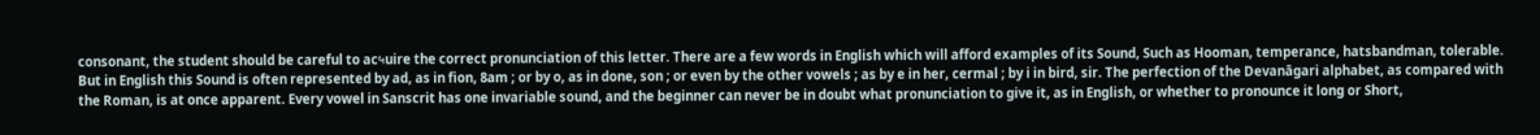consonant, the student should be careful to ac५uire the correct pronunciation of this letter. There are a few words in English which will afford examples of its Sound, Such as Hooman, temperance, hatsbandman, tolerable. But in English this Sound is often represented by ad, as in fion, 8am ; or by o, as in done, son ; or even by the other vowels ; as by e in her, cermal ; by i in bird, sir. The perfection of the Devanāgari alphabet, as compared with the Roman, is at once apparent. Every vowel in Sanscrit has one invariable sound, and the beginner can never be in doubt what pronunciation to give it, as in English, or whether to pronounce it long or Short,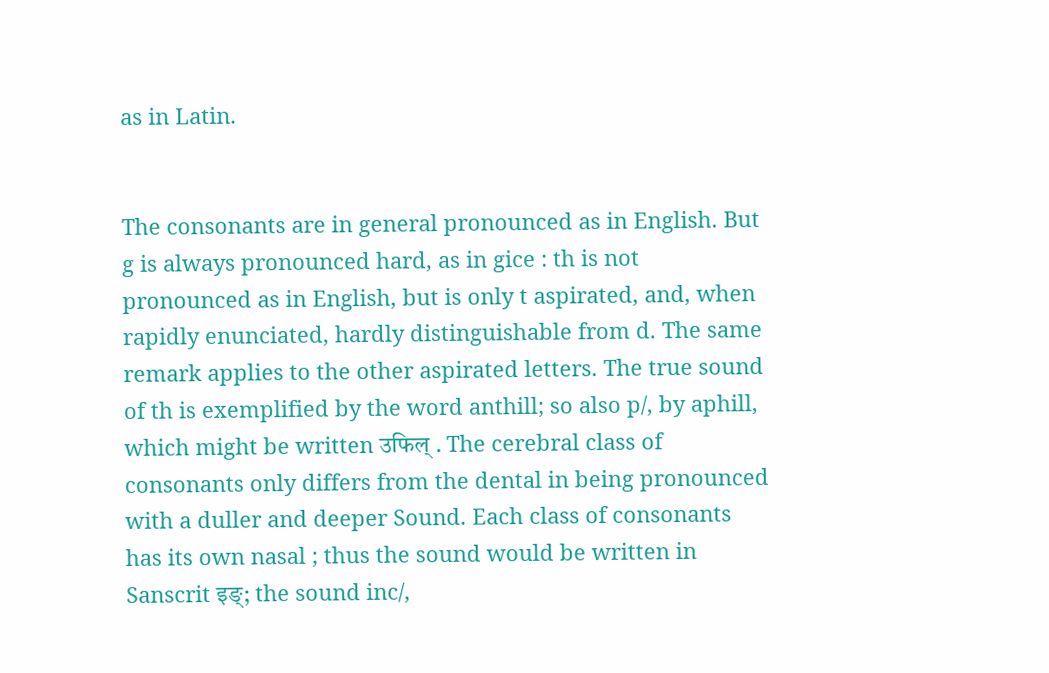as in Latin.


The consonants are in general pronounced as in English. But g is always pronounced hard, as in gice : th is not pronounced as in English, but is only t aspirated, and, when rapidly enunciated, hardly distinguishable from d. The same remark applies to the other aspirated letters. The true sound of th is exemplified by the word anthill; so also p/, by aphill, which might be written उफिल् . The cerebral class of consonants only differs from the dental in being pronounced with a duller and deeper Sound. Each class of consonants has its own nasal ; thus the sound would be written in Sanscrit इङ्; the sound inc/,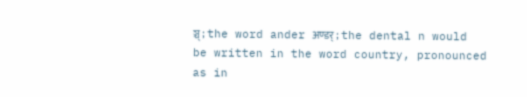ञ्च् ; the word ander अण्डर् ; the dental n would be written in the word country, pronounced as in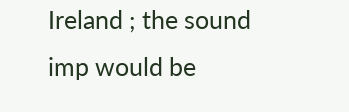Ireland ; the sound imp would be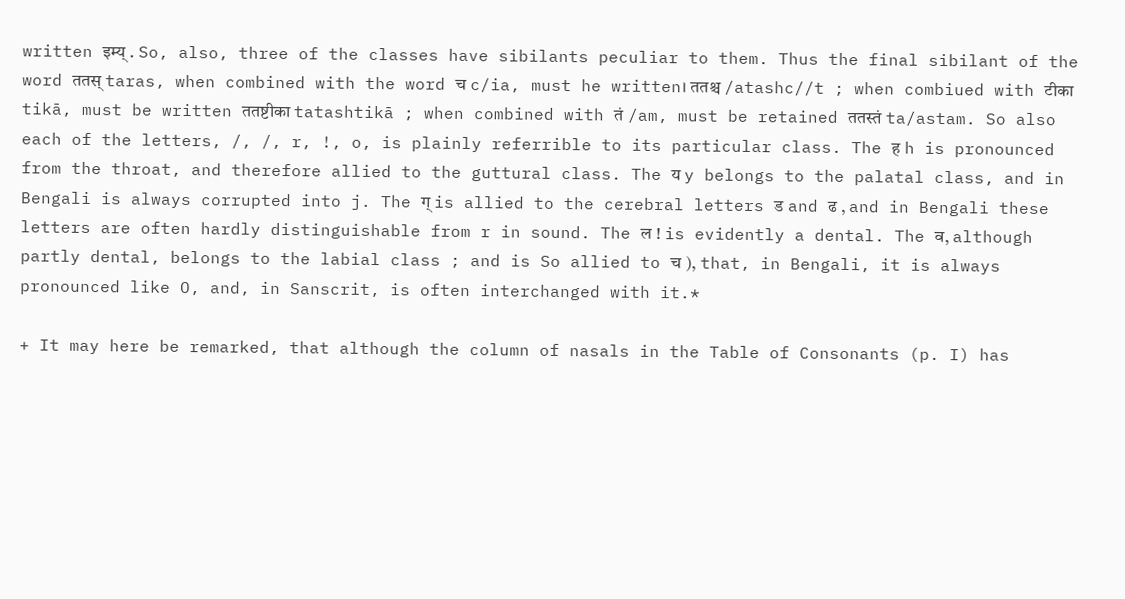written इम्य् . So, also, three of the classes have sibilants peculiar to them. Thus the final sibilant of the word ततस् taras, when combined with the word च c/ia, must he written। ततश्च /atashc//t ; when combiued with टीका tikā, must be written ततष्टीका tatashtikā ; when combined with तं /am, must be retained ततस्तं ta/astam. So also each of the letters, /, /, r, !, o, is plainly referrible to its particular class. The ह h is pronounced from the throat, and therefore allied to the guttural class. The य y belongs to the palatal class, and in Bengali is always corrupted into j. The ग् is allied to the cerebral letters ड and ढ , and in Bengali these letters are often hardly distinguishable from r in sound. The ल ! is evidently a dental. The व, although partly dental, belongs to the labial class ; and is So allied to च ), that, in Bengali, it is always pronounced like O, and, in Sanscrit, is often interchanged with it.*

+ It may here be remarked, that although the column of nasals in the Table of Consonants (p. I) has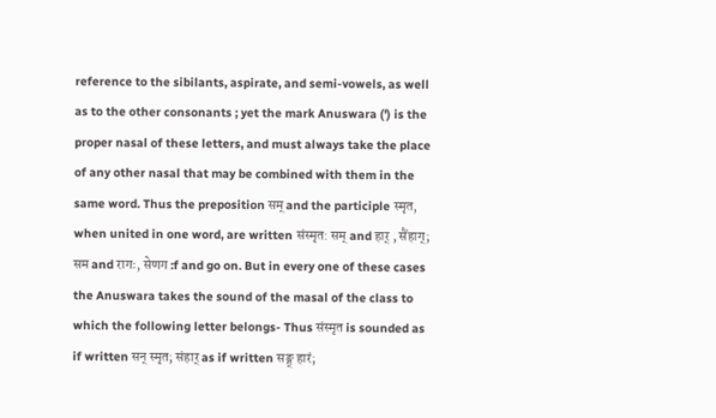reference to the sibilants, aspirate, and semi-vowels, as well as to the other consonants ; yet the mark Anuswara (') is the proper nasal of these letters, and must always take the place of any other nasal that may be combined with them in the same word. Thus the preposition सम् and the participle स्मृत, when united in one word, are written संस्मृत: सम् and हार् , सैंहाग्; सम and रागः, सेणग :f and go on. But in every one of these cases the Anuswara takes the sound of the masal of the class to which the following letter belongs- Thus संस्मृत is sounded as if written सन् स्मृत; संहार् as if written सङ्ग् हारं;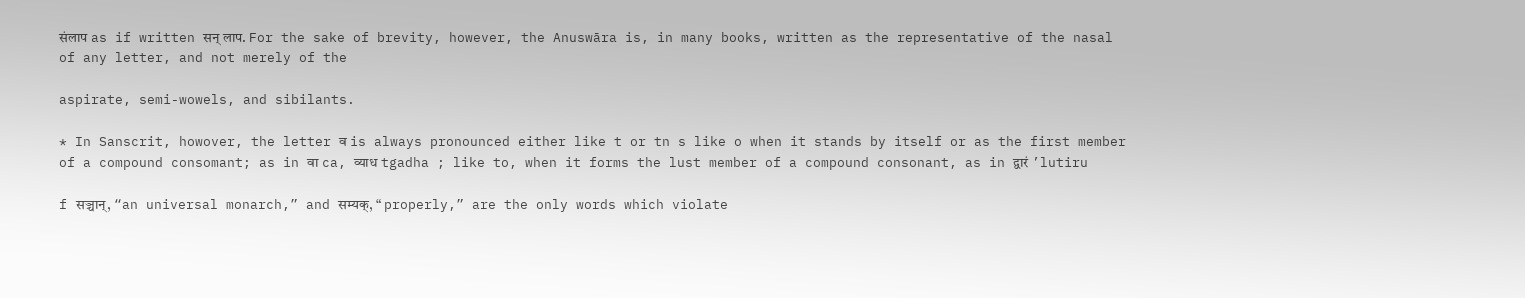संलाप as if written सन् लाप. For the sake of brevity, however, the Anuswāra is, in many books, written as the representative of the nasal of any letter, and not merely of the

aspirate, semi-wowels, and sibilants.

* In Sanscrit, howover, the letter व is always pronounced either like t or tn s like o when it stands by itself or as the first member of a compound consomant; as in वा ca, व्याध tgadha ; like to, when it forms the lust member of a compound consonant, as in द्वारं ’lutiru

f सञ्चान्, “an universal monarch,” and सम्यक्, “ properly,” are the only words which violate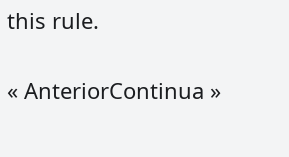this rule.

« AnteriorContinua »